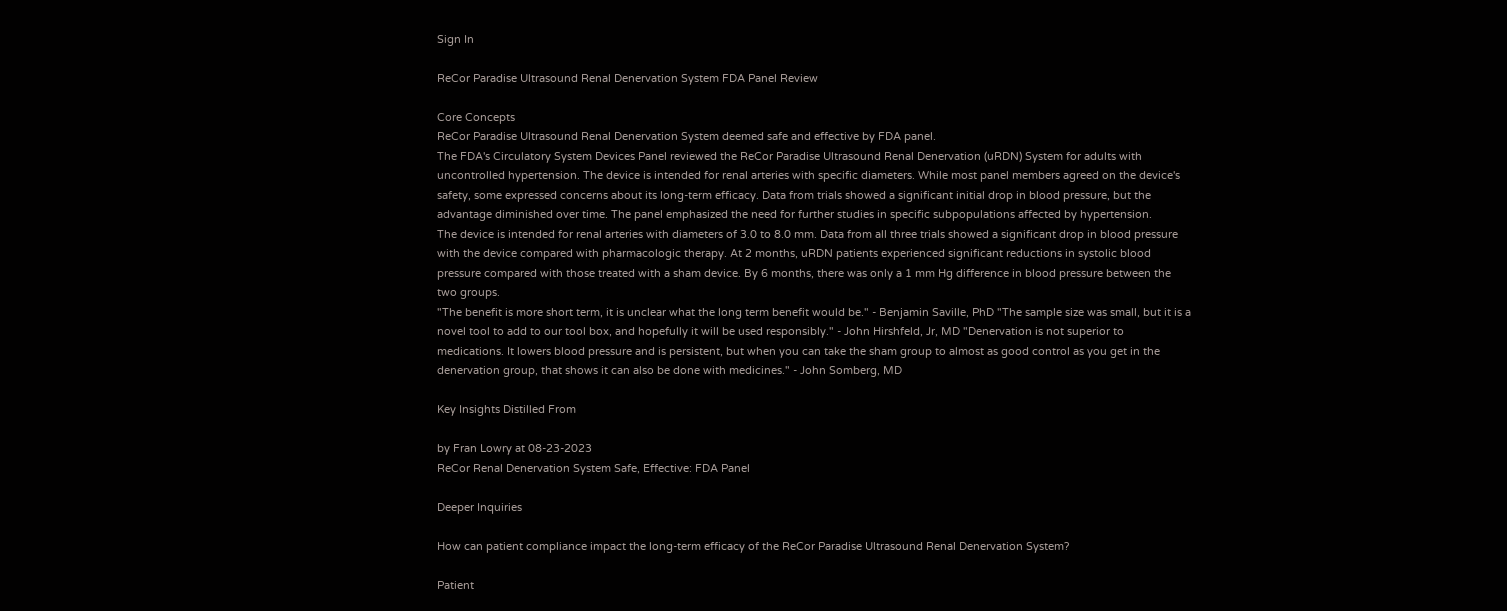Sign In

ReCor Paradise Ultrasound Renal Denervation System FDA Panel Review

Core Concepts
ReCor Paradise Ultrasound Renal Denervation System deemed safe and effective by FDA panel.
The FDA's Circulatory System Devices Panel reviewed the ReCor Paradise Ultrasound Renal Denervation (uRDN) System for adults with uncontrolled hypertension. The device is intended for renal arteries with specific diameters. While most panel members agreed on the device's safety, some expressed concerns about its long-term efficacy. Data from trials showed a significant initial drop in blood pressure, but the advantage diminished over time. The panel emphasized the need for further studies in specific subpopulations affected by hypertension.
The device is intended for renal arteries with diameters of 3.0 to 8.0 mm. Data from all three trials showed a significant drop in blood pressure with the device compared with pharmacologic therapy. At 2 months, uRDN patients experienced significant reductions in systolic blood pressure compared with those treated with a sham device. By 6 months, there was only a 1 mm Hg difference in blood pressure between the two groups.
"The benefit is more short term, it is unclear what the long term benefit would be." - Benjamin Saville, PhD "The sample size was small, but it is a novel tool to add to our tool box, and hopefully it will be used responsibly." - John Hirshfeld, Jr, MD "Denervation is not superior to medications. It lowers blood pressure and is persistent, but when you can take the sham group to almost as good control as you get in the denervation group, that shows it can also be done with medicines." - John Somberg, MD

Key Insights Distilled From

by Fran Lowry at 08-23-2023
ReCor Renal Denervation System Safe, Effective: FDA Panel

Deeper Inquiries

How can patient compliance impact the long-term efficacy of the ReCor Paradise Ultrasound Renal Denervation System?

Patient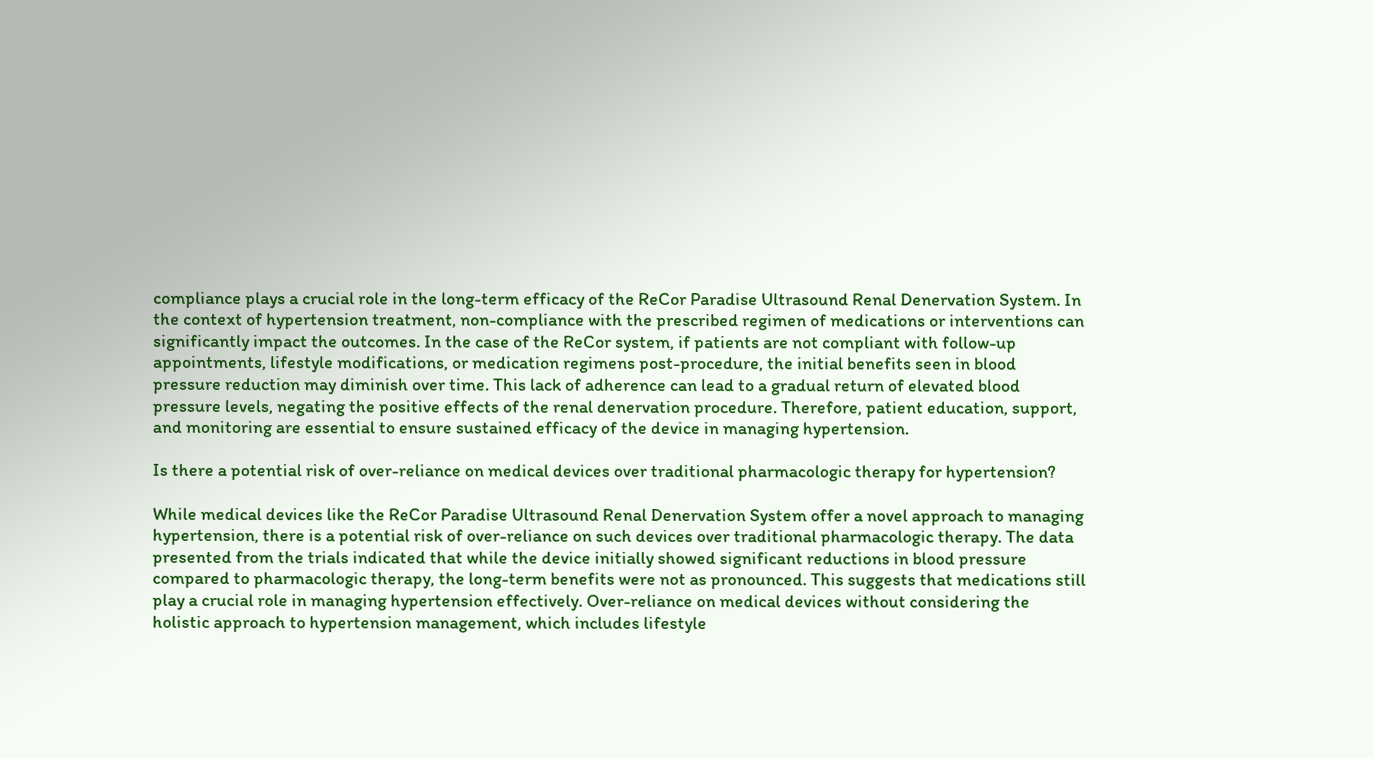compliance plays a crucial role in the long-term efficacy of the ReCor Paradise Ultrasound Renal Denervation System. In the context of hypertension treatment, non-compliance with the prescribed regimen of medications or interventions can significantly impact the outcomes. In the case of the ReCor system, if patients are not compliant with follow-up appointments, lifestyle modifications, or medication regimens post-procedure, the initial benefits seen in blood pressure reduction may diminish over time. This lack of adherence can lead to a gradual return of elevated blood pressure levels, negating the positive effects of the renal denervation procedure. Therefore, patient education, support, and monitoring are essential to ensure sustained efficacy of the device in managing hypertension.

Is there a potential risk of over-reliance on medical devices over traditional pharmacologic therapy for hypertension?

While medical devices like the ReCor Paradise Ultrasound Renal Denervation System offer a novel approach to managing hypertension, there is a potential risk of over-reliance on such devices over traditional pharmacologic therapy. The data presented from the trials indicated that while the device initially showed significant reductions in blood pressure compared to pharmacologic therapy, the long-term benefits were not as pronounced. This suggests that medications still play a crucial role in managing hypertension effectively. Over-reliance on medical devices without considering the holistic approach to hypertension management, which includes lifestyle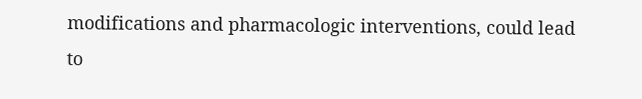modifications and pharmacologic interventions, could lead to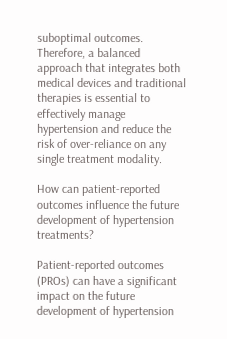suboptimal outcomes. Therefore, a balanced approach that integrates both medical devices and traditional therapies is essential to effectively manage hypertension and reduce the risk of over-reliance on any single treatment modality.

How can patient-reported outcomes influence the future development of hypertension treatments?

Patient-reported outcomes (PROs) can have a significant impact on the future development of hypertension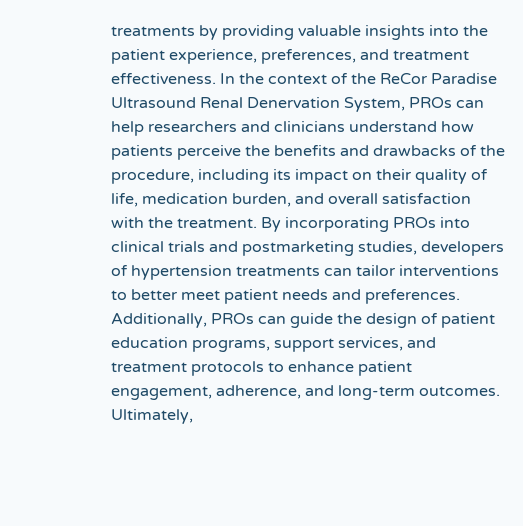treatments by providing valuable insights into the patient experience, preferences, and treatment effectiveness. In the context of the ReCor Paradise Ultrasound Renal Denervation System, PROs can help researchers and clinicians understand how patients perceive the benefits and drawbacks of the procedure, including its impact on their quality of life, medication burden, and overall satisfaction with the treatment. By incorporating PROs into clinical trials and postmarketing studies, developers of hypertension treatments can tailor interventions to better meet patient needs and preferences. Additionally, PROs can guide the design of patient education programs, support services, and treatment protocols to enhance patient engagement, adherence, and long-term outcomes. Ultimately,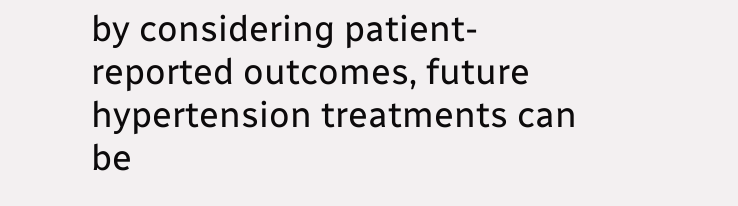by considering patient-reported outcomes, future hypertension treatments can be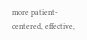more patient-centered, effective,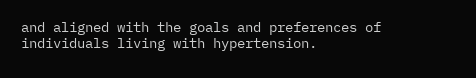and aligned with the goals and preferences of individuals living with hypertension.